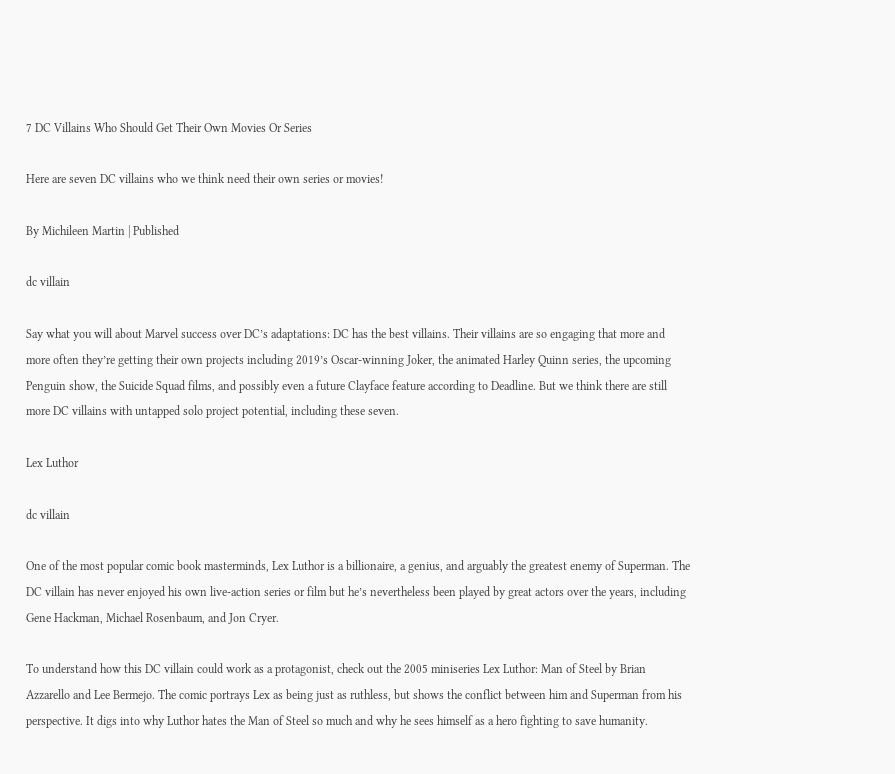7 DC Villains Who Should Get Their Own Movies Or Series

Here are seven DC villains who we think need their own series or movies!

By Michileen Martin | Published

dc villain

Say what you will about Marvel success over DC’s adaptations: DC has the best villains. Their villains are so engaging that more and more often they’re getting their own projects including 2019’s Oscar-winning Joker, the animated Harley Quinn series, the upcoming Penguin show, the Suicide Squad films, and possibly even a future Clayface feature according to Deadline. But we think there are still more DC villains with untapped solo project potential, including these seven.

Lex Luthor

dc villain

One of the most popular comic book masterminds, Lex Luthor is a billionaire, a genius, and arguably the greatest enemy of Superman. The DC villain has never enjoyed his own live-action series or film but he’s nevertheless been played by great actors over the years, including Gene Hackman, Michael Rosenbaum, and Jon Cryer.

To understand how this DC villain could work as a protagonist, check out the 2005 miniseries Lex Luthor: Man of Steel by Brian Azzarello and Lee Bermejo. The comic portrays Lex as being just as ruthless, but shows the conflict between him and Superman from his perspective. It digs into why Luthor hates the Man of Steel so much and why he sees himself as a hero fighting to save humanity.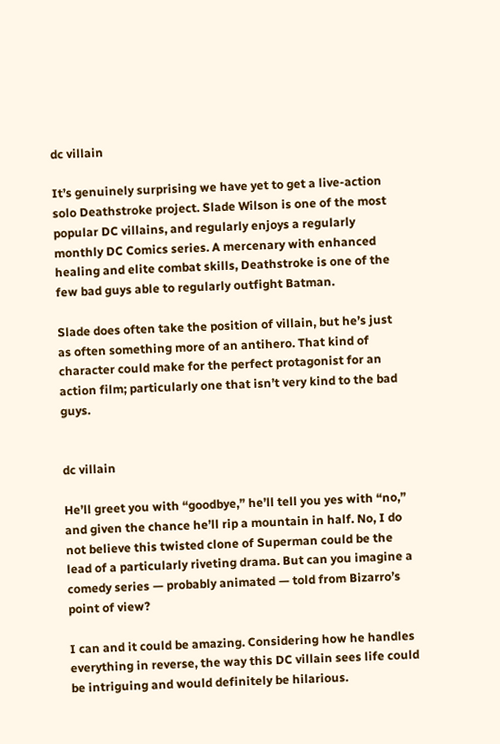dc villain

It’s genuinely surprising we have yet to get a live-action solo Deathstroke project. Slade Wilson is one of the most popular DC villains, and regularly enjoys a regularly monthly DC Comics series. A mercenary with enhanced healing and elite combat skills, Deathstroke is one of the few bad guys able to regularly outfight Batman.

Slade does often take the position of villain, but he’s just as often something more of an antihero. That kind of character could make for the perfect protagonist for an action film; particularly one that isn’t very kind to the bad guys.


dc villain

He’ll greet you with “goodbye,” he’ll tell you yes with “no,” and given the chance he’ll rip a mountain in half. No, I do not believe this twisted clone of Superman could be the lead of a particularly riveting drama. But can you imagine a comedy series — probably animated — told from Bizarro’s point of view?

I can and it could be amazing. Considering how he handles everything in reverse, the way this DC villain sees life could be intriguing and would definitely be hilarious.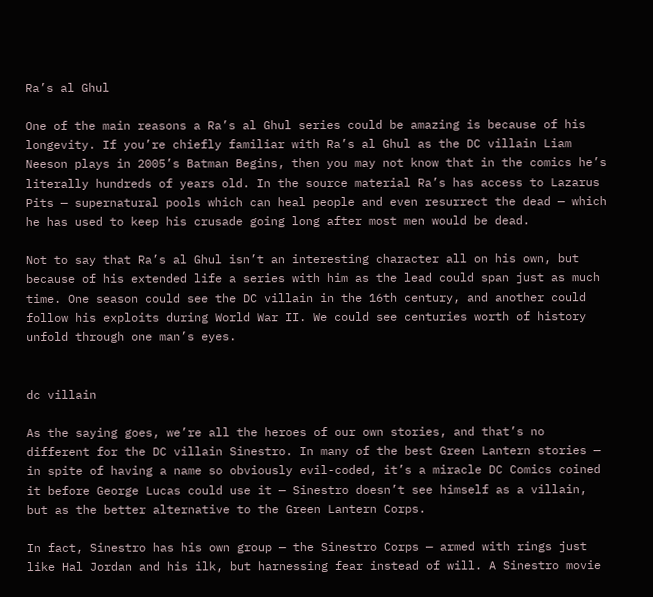Ra’s al Ghul

One of the main reasons a Ra’s al Ghul series could be amazing is because of his longevity. If you’re chiefly familiar with Ra’s al Ghul as the DC villain Liam Neeson plays in 2005’s Batman Begins, then you may not know that in the comics he’s literally hundreds of years old. In the source material Ra’s has access to Lazarus Pits — supernatural pools which can heal people and even resurrect the dead — which he has used to keep his crusade going long after most men would be dead.

Not to say that Ra’s al Ghul isn’t an interesting character all on his own, but because of his extended life a series with him as the lead could span just as much time. One season could see the DC villain in the 16th century, and another could follow his exploits during World War II. We could see centuries worth of history unfold through one man’s eyes.


dc villain

As the saying goes, we’re all the heroes of our own stories, and that’s no different for the DC villain Sinestro. In many of the best Green Lantern stories — in spite of having a name so obviously evil-coded, it’s a miracle DC Comics coined it before George Lucas could use it — Sinestro doesn’t see himself as a villain, but as the better alternative to the Green Lantern Corps.

In fact, Sinestro has his own group — the Sinestro Corps — armed with rings just like Hal Jordan and his ilk, but harnessing fear instead of will. A Sinestro movie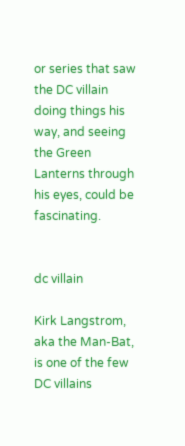or series that saw the DC villain doing things his way, and seeing the Green Lanterns through his eyes, could be fascinating.


dc villain

Kirk Langstrom, aka the Man-Bat, is one of the few DC villains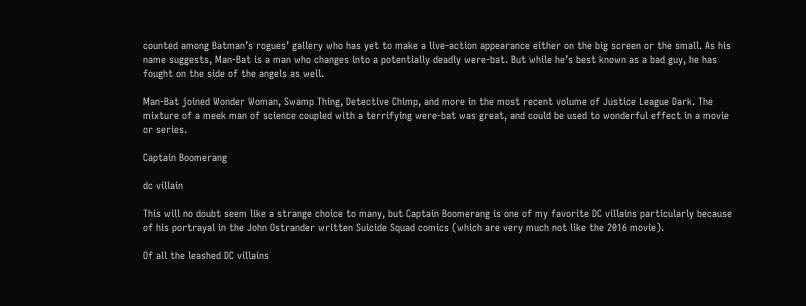counted among Batman’s rogues’ gallery who has yet to make a live-action appearance either on the big screen or the small. As his name suggests, Man-Bat is a man who changes into a potentially deadly were-bat. But while he’s best known as a bad guy, he has fought on the side of the angels as well.

Man-Bat joined Wonder Woman, Swamp Thing, Detective Chimp, and more in the most recent volume of Justice League Dark. The mixture of a meek man of science coupled with a terrifying were-bat was great, and could be used to wonderful effect in a movie or series.

Captain Boomerang

dc villain

This will no doubt seem like a strange choice to many, but Captain Boomerang is one of my favorite DC villains particularly because of his portrayal in the John Ostrander written Suicide Squad comics (which are very much not like the 2016 movie).

Of all the leashed DC villains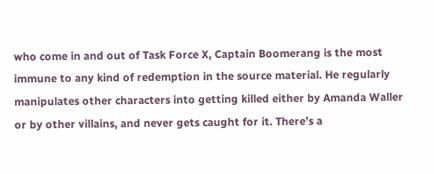who come in and out of Task Force X, Captain Boomerang is the most immune to any kind of redemption in the source material. He regularly manipulates other characters into getting killed either by Amanda Waller or by other villains, and never gets caught for it. There’s a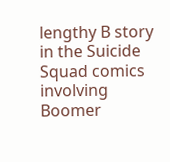lengthy B story in the Suicide Squad comics involving Boomer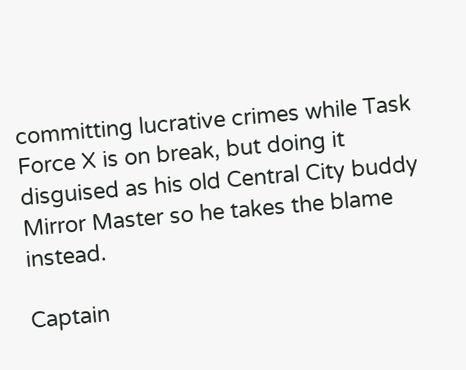committing lucrative crimes while Task Force X is on break, but doing it disguised as his old Central City buddy Mirror Master so he takes the blame instead.

Captain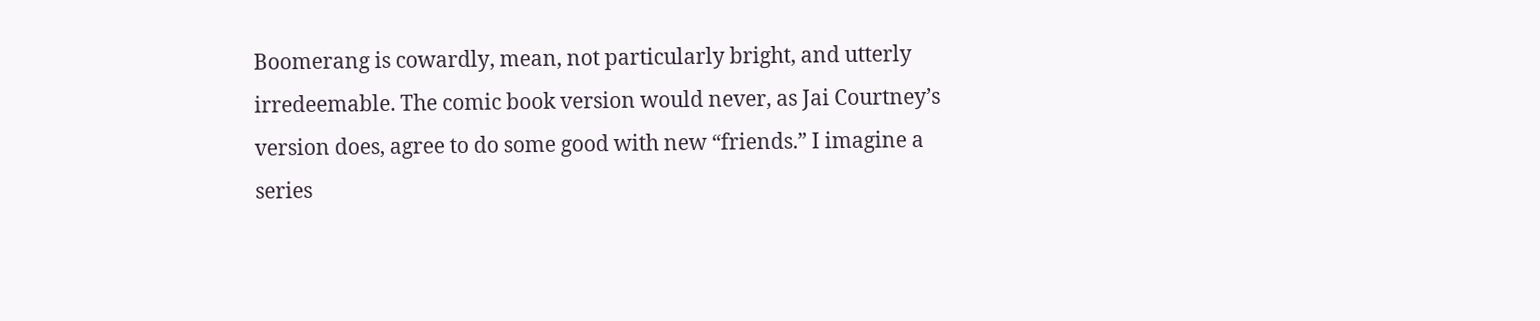Boomerang is cowardly, mean, not particularly bright, and utterly irredeemable. The comic book version would never, as Jai Courtney’s version does, agree to do some good with new “friends.” I imagine a series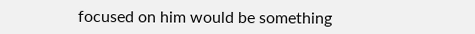focused on him would be something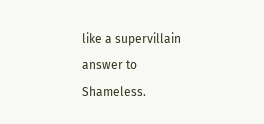like a supervillain answer to Shameless.